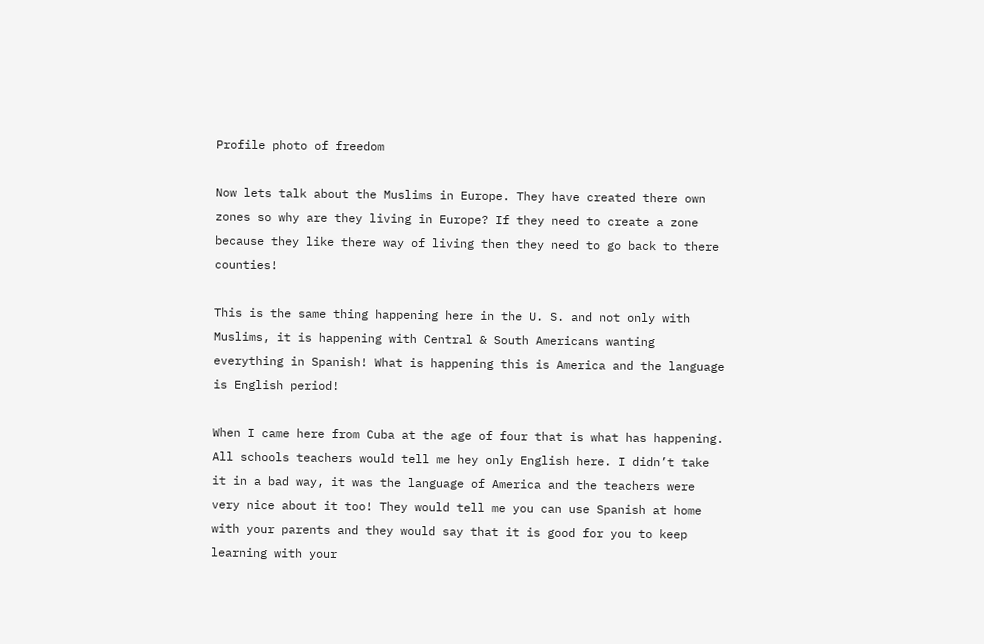Profile photo of freedom

Now lets talk about the Muslims in Europe. They have created there own zones so why are they living in Europe? If they need to create a zone because they like there way of living then they need to go back to there counties!

This is the same thing happening here in the U. S. and not only with Muslims, it is happening with Central & South Americans wanting everything in Spanish! What is happening this is America and the language is English period!

When I came here from Cuba at the age of four that is what has happening. All schools teachers would tell me hey only English here. I didn’t take it in a bad way, it was the language of America and the teachers were very nice about it too! They would tell me you can use Spanish at home with your parents and they would say that it is good for you to keep learning with your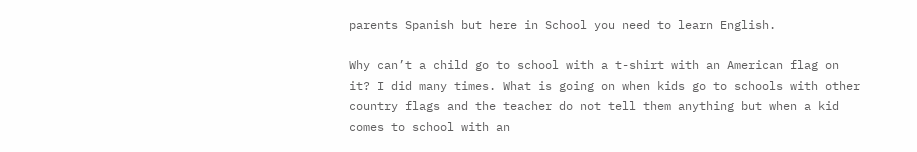parents Spanish but here in School you need to learn English.

Why can’t a child go to school with a t-shirt with an American flag on it? I did many times. What is going on when kids go to schools with other country flags and the teacher do not tell them anything but when a kid comes to school with an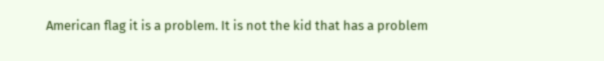American flag it is a problem. It is not the kid that has a problem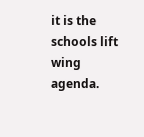it is the schools lift wing agenda.